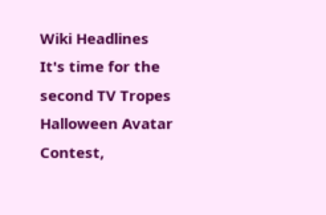Wiki Headlines
It's time for the second TV Tropes Halloween Avatar Contest,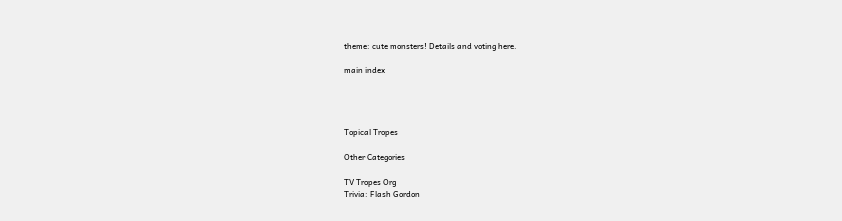theme: cute monsters! Details and voting here.

main index




Topical Tropes

Other Categories

TV Tropes Org
Trivia: Flash Gordon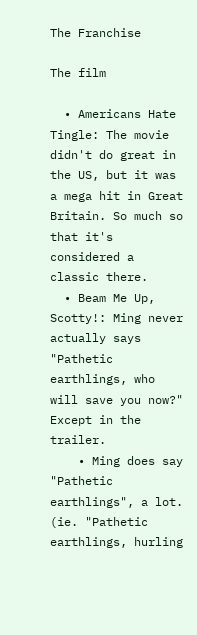The Franchise

The film

  • Americans Hate Tingle: The movie didn't do great in the US, but it was a mega hit in Great Britain. So much so that it's considered a classic there.
  • Beam Me Up, Scotty!: Ming never actually says "Pathetic earthlings, who will save you now?" Except in the trailer.
    • Ming does say "Pathetic earthlings", a lot. (ie. "Pathetic earthlings, hurling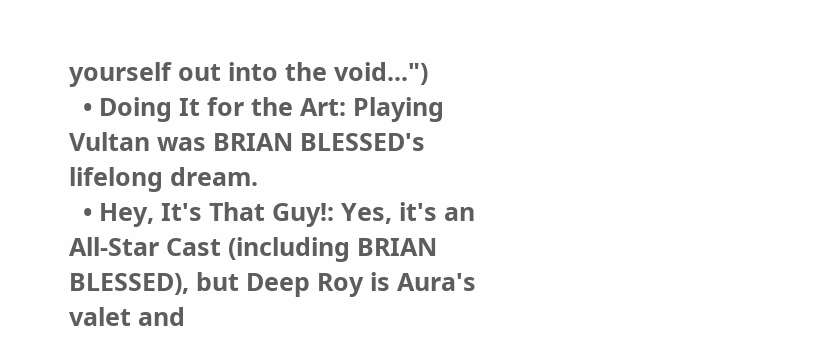yourself out into the void...")
  • Doing It for the Art: Playing Vultan was BRIAN BLESSED's lifelong dream.
  • Hey, It's That Guy!: Yes, it's an All-Star Cast (including BRIAN BLESSED), but Deep Roy is Aura's valet and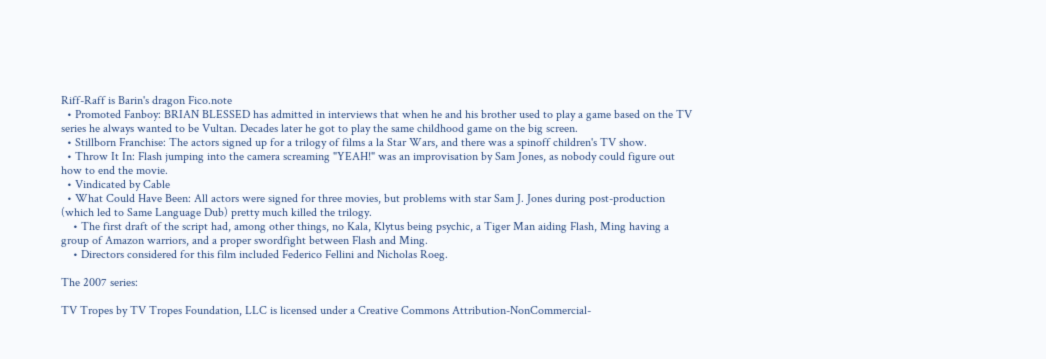Riff-Raff is Barin's dragon Fico.note
  • Promoted Fanboy: BRIAN BLESSED has admitted in interviews that when he and his brother used to play a game based on the TV series he always wanted to be Vultan. Decades later he got to play the same childhood game on the big screen.
  • Stillborn Franchise: The actors signed up for a trilogy of films a la Star Wars, and there was a spinoff children's TV show.
  • Throw It In: Flash jumping into the camera screaming "YEAH!" was an improvisation by Sam Jones, as nobody could figure out how to end the movie.
  • Vindicated by Cable
  • What Could Have Been: All actors were signed for three movies, but problems with star Sam J. Jones during post-production (which led to Same Language Dub) pretty much killed the trilogy.
    • The first draft of the script had, among other things, no Kala, Klytus being psychic, a Tiger Man aiding Flash, Ming having a group of Amazon warriors, and a proper swordfight between Flash and Ming.
    • Directors considered for this film included Federico Fellini and Nicholas Roeg.

The 2007 series:

TV Tropes by TV Tropes Foundation, LLC is licensed under a Creative Commons Attribution-NonCommercial-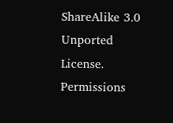ShareAlike 3.0 Unported License.
Permissions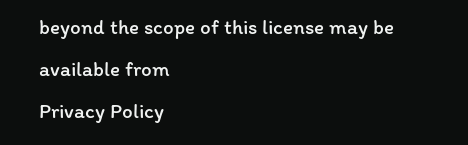beyond the scope of this license may be available from
Privacy Policy